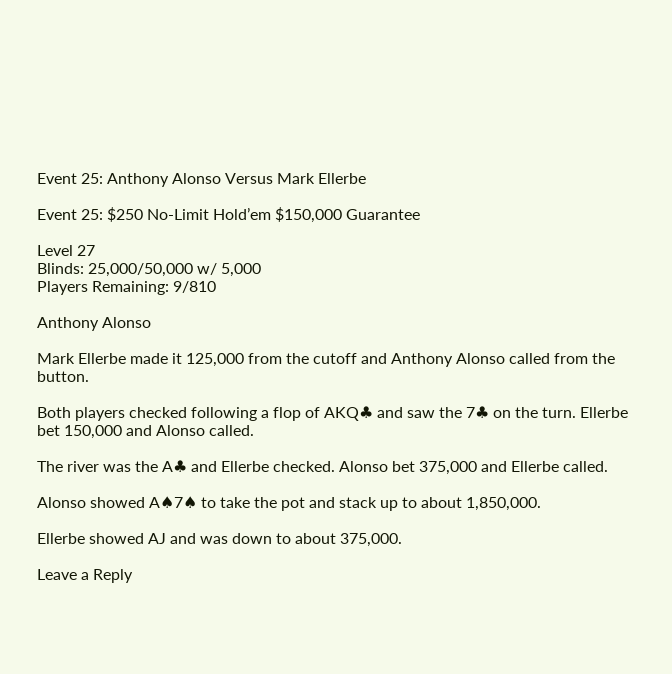Event 25: Anthony Alonso Versus Mark Ellerbe

Event 25: $250 No-Limit Hold’em $150,000 Guarantee

Level 27
Blinds: 25,000/50,000 w/ 5,000
Players Remaining: 9/810

Anthony Alonso

Mark Ellerbe made it 125,000 from the cutoff and Anthony Alonso called from the button.

Both players checked following a flop of AKQ♣ and saw the 7♣ on the turn. Ellerbe bet 150,000 and Alonso called.

The river was the A♣ and Ellerbe checked. Alonso bet 375,000 and Ellerbe called.

Alonso showed A♠7♠ to take the pot and stack up to about 1,850,000.

Ellerbe showed AJ and was down to about 375,000.

Leave a Reply